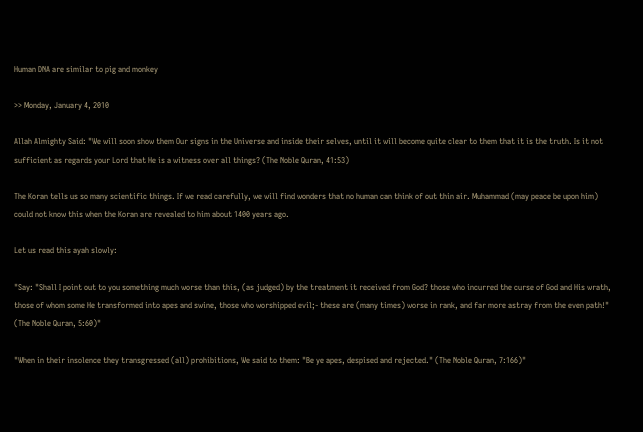Human DNA are similar to pig and monkey

>> Monday, January 4, 2010

Allah Almighty Said: "We will soon show them Our signs in the Universe and inside their selves, until it will become quite clear to them that it is the truth. Is it not sufficient as regards your Lord that He is a witness over all things? (The Noble Quran, 41:53)

The Koran tells us so many scientific things. If we read carefully, we will find wonders that no human can think of out thin air. Muhammad (may peace be upon him) could not know this when the Koran are revealed to him about 1400 years ago.

Let us read this ayah slowly:

"Say: "Shall I point out to you something much worse than this, (as judged) by the treatment it received from God? those who incurred the curse of God and His wrath, those of whom some He transformed into apes and swine, those who worshipped evil;- these are (many times) worse in rank, and far more astray from the even path!" (The Noble Quran, 5:60)"

"When in their insolence they transgressed (all) prohibitions, We said to them: "Be ye apes, despised and rejected." (The Noble Quran, 7:166)"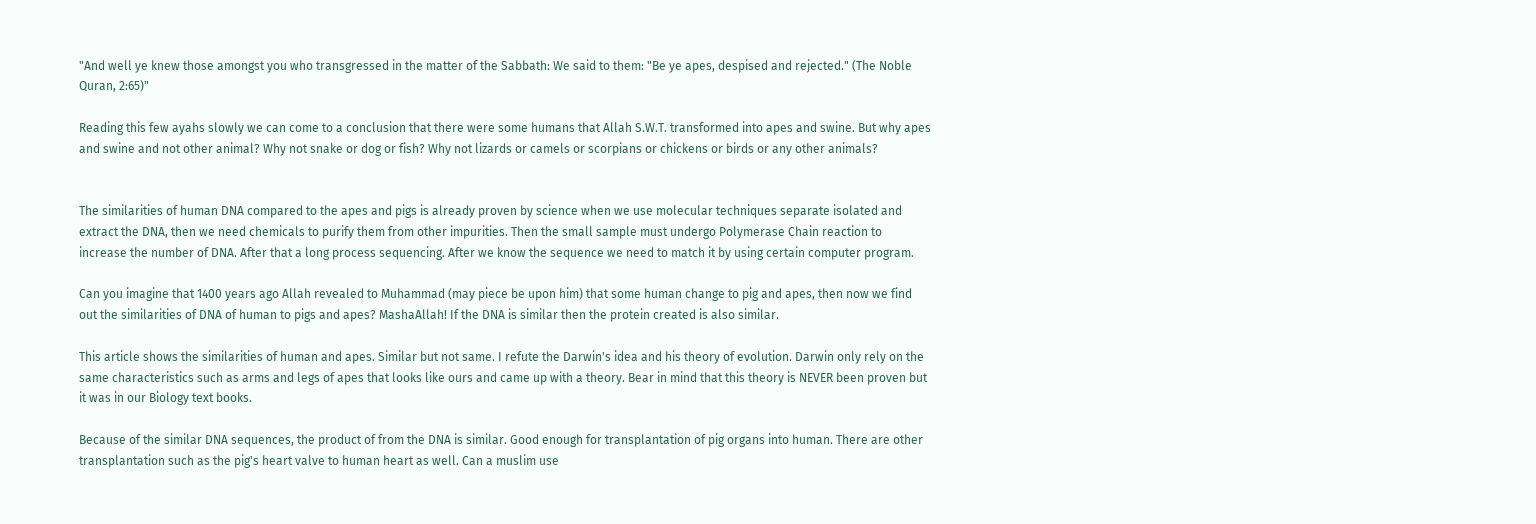"And well ye knew those amongst you who transgressed in the matter of the Sabbath: We said to them: "Be ye apes, despised and rejected." (The Noble Quran, 2:65)"

Reading this few ayahs slowly we can come to a conclusion that there were some humans that Allah S.W.T. transformed into apes and swine. But why apes and swine and not other animal? Why not snake or dog or fish? Why not lizards or camels or scorpians or chickens or birds or any other animals?


The similarities of human DNA compared to the apes and pigs is already proven by science when we use molecular techniques separate isolated and extract the DNA, then we need chemicals to purify them from other impurities. Then the small sample must undergo Polymerase Chain reaction to increase the number of DNA. After that a long process sequencing. After we know the sequence we need to match it by using certain computer program.

Can you imagine that 1400 years ago Allah revealed to Muhammad (may piece be upon him) that some human change to pig and apes, then now we find out the similarities of DNA of human to pigs and apes? MashaAllah! If the DNA is similar then the protein created is also similar.

This article shows the similarities of human and apes. Similar but not same. I refute the Darwin's idea and his theory of evolution. Darwin only rely on the same characteristics such as arms and legs of apes that looks like ours and came up with a theory. Bear in mind that this theory is NEVER been proven but it was in our Biology text books.

Because of the similar DNA sequences, the product of from the DNA is similar. Good enough for transplantation of pig organs into human. There are other transplantation such as the pig's heart valve to human heart as well. Can a muslim use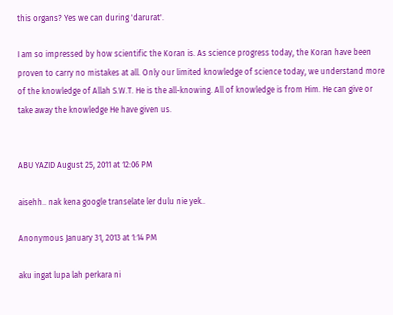this organs? Yes we can during 'darurat'.

I am so impressed by how scientific the Koran is. As science progress today, the Koran have been proven to carry no mistakes at all. Only our limited knowledge of science today, we understand more of the knowledge of Allah S.W.T. He is the all-knowing. All of knowledge is from Him. He can give or take away the knowledge He have given us.


ABU YAZID August 25, 2011 at 12:06 PM

aisehh.. nak kena google transelate ler dulu nie yek..

Anonymous January 31, 2013 at 1:14 PM

aku ingat lupa lah perkara ni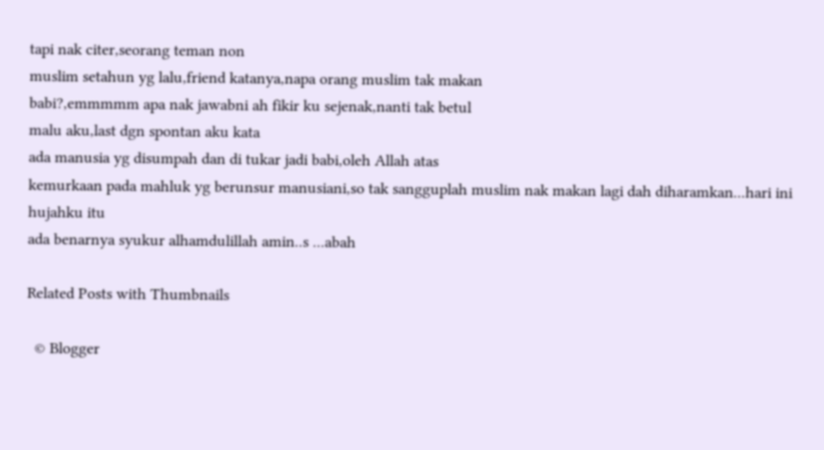tapi nak citer,seorang teman non
muslim setahun yg lalu,friend katanya,napa orang muslim tak makan
babi?,emmmmm apa nak jawabni ah fikir ku sejenak,nanti tak betul
malu aku,last dgn spontan aku kata
ada manusia yg disumpah dan di tukar jadi babi,oleh Allah atas
kemurkaan pada mahluk yg berunsur manusiani,so tak sangguplah muslim nak makan lagi dah diharamkan...hari ini hujahku itu
ada benarnya syukur alhamdulillah amin..s ...abah

Related Posts with Thumbnails

  © Blogger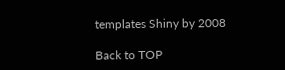templates Shiny by 2008

Back to TOP